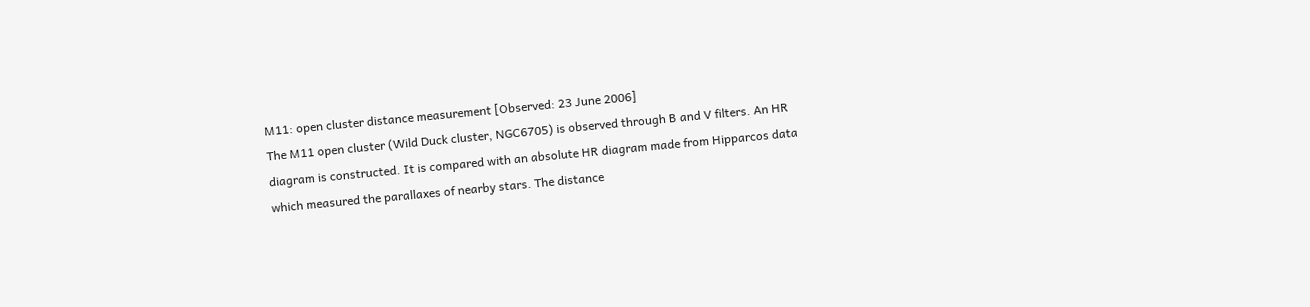M11: open cluster distance measurement [Observed: 23 June 2006]
The M11 open cluster (Wild Duck cluster, NGC6705) is observed through B and V filters. An HR diagram is constructed. It is compared with an absolute HR diagram made from Hipparcos data which measured the parallaxes of nearby stars. The distance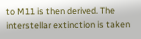to M11 is then derived. The interstellar extinction is taken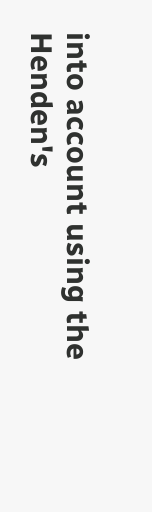into account using the Henden's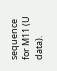sequence for M11 (U data).